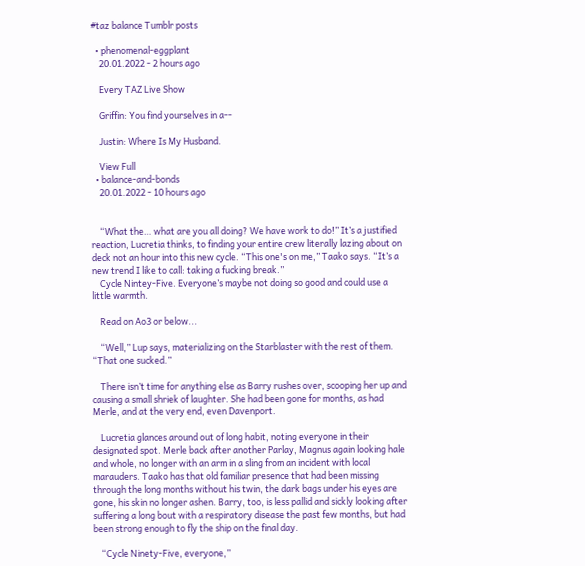#taz balance Tumblr posts

  • phenomenal-eggplant
    20.01.2022 - 2 hours ago

    Every TAZ Live Show

    Griffin: You find yourselves in a--

    Justin: Where Is My Husband.

    View Full
  • balance-and-bonds
    20.01.2022 - 10 hours ago


    “What the… what are you all doing? We have work to do!” It’s a justified reaction, Lucretia thinks, to finding your entire crew literally lazing about on deck not an hour into this new cycle. “This one's on me,” Taako says. “It’s a new trend I like to call: taking a fucking break.”
    Cycle Nintey-Five. Everyone’s maybe not doing so good and could use a little warmth.

    Read on Ao3 or below...

    “Well,” Lup says, materializing on the Starblaster with the rest of them. “That one sucked.”

    There isn’t time for anything else as Barry rushes over, scooping her up and causing a small shriek of laughter. She had been gone for months, as had Merle, and at the very end, even Davenport.

    Lucretia glances around out of long habit, noting everyone in their designated spot. Merle back after another Parlay, Magnus again looking hale and whole, no longer with an arm in a sling from an incident with local marauders. Taako has that old familiar presence that had been missing through the long months without his twin, the dark bags under his eyes are gone, his skin no longer ashen. Barry, too, is less pallid and sickly looking after suffering a long bout with a respiratory disease the past few months, but had been strong enough to fly the ship on the final day.

    “Cycle Ninety-Five, everyone,”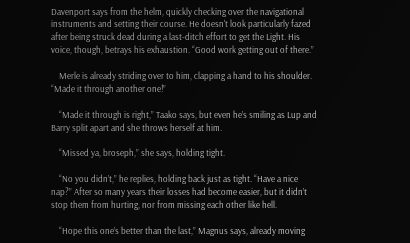Davenport says from the helm, quickly checking over the navigational instruments and setting their course. He doesn't look particularly fazed after being struck dead during a last-ditch effort to get the Light. His voice, though, betrays his exhaustion. “Good work getting out of there.”

    Merle is already striding over to him, clapping a hand to his shoulder. “Made it through another one!”

    “Made it through is right,” Taako says, but even he’s smiling as Lup and Barry split apart and she throws herself at him.

    “Missed ya, broseph,” she says, holding tight.

    “No you didn’t,” he replies, holding back just as tight. “Have a nice nap?” After so many years their losses had become easier, but it didn’t stop them from hurting, nor from missing each other like hell.

    “Hope this one’s better than the last,” Magnus says, already moving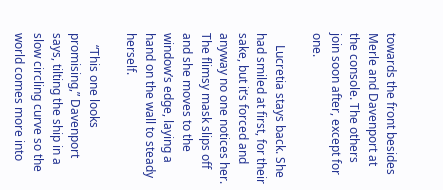towards the front besides Merle and Davenport at the console. The others join soon after, except for one.

    Lucretia stays back. She had smiled at first, for their sake, but it’s forced and anyway no one notices her. The flimsy mask slips off and she moves to the window’s edge, laying a hand on the wall to steady herself.

    “This one looks promising,” Davenport says, tilting the ship in a slow circling curve so the world comes more into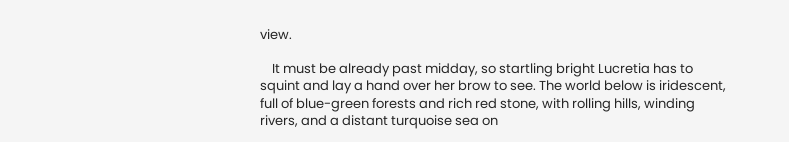view.

    It must be already past midday, so startling bright Lucretia has to squint and lay a hand over her brow to see. The world below is iridescent, full of blue-green forests and rich red stone, with rolling hills, winding rivers, and a distant turquoise sea on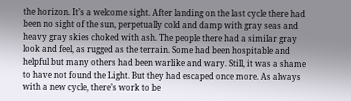the horizon. It’s a welcome sight. After landing on the last cycle there had been no sight of the sun, perpetually cold and damp with gray seas and heavy gray skies choked with ash. The people there had a similar gray look and feel, as rugged as the terrain. Some had been hospitable and helpful but many others had been warlike and wary. Still, it was a shame to have not found the Light. But they had escaped once more. As always with a new cycle, there’s work to be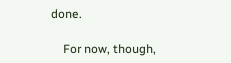done.

    For now, though,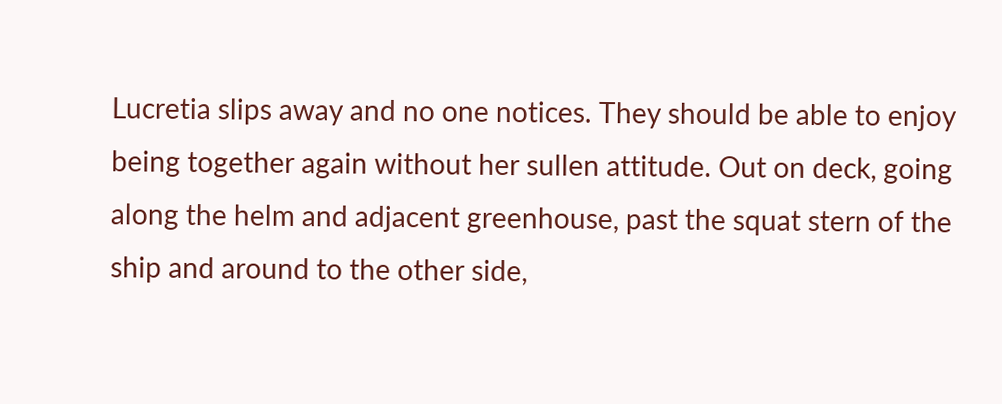Lucretia slips away and no one notices. They should be able to enjoy being together again without her sullen attitude. Out on deck, going along the helm and adjacent greenhouse, past the squat stern of the ship and around to the other side,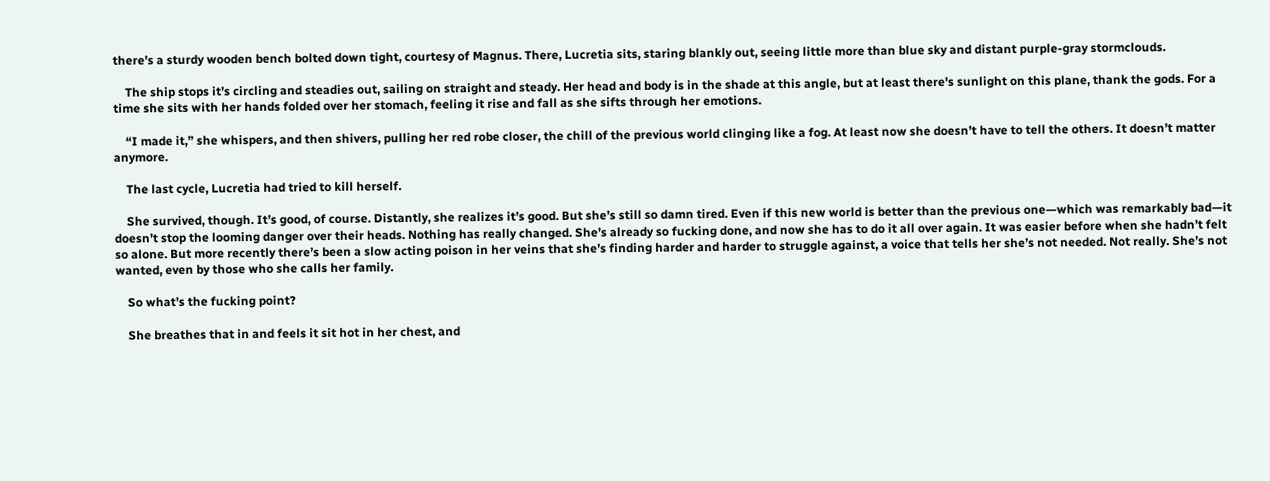there’s a sturdy wooden bench bolted down tight, courtesy of Magnus. There, Lucretia sits, staring blankly out, seeing little more than blue sky and distant purple-gray stormclouds.

    The ship stops it’s circling and steadies out, sailing on straight and steady. Her head and body is in the shade at this angle, but at least there's sunlight on this plane, thank the gods. For a time she sits with her hands folded over her stomach, feeling it rise and fall as she sifts through her emotions.

    “I made it,” she whispers, and then shivers, pulling her red robe closer, the chill of the previous world clinging like a fog. At least now she doesn’t have to tell the others. It doesn’t matter anymore.

    The last cycle, Lucretia had tried to kill herself.

    She survived, though. It’s good, of course. Distantly, she realizes it’s good. But she’s still so damn tired. Even if this new world is better than the previous one—which was remarkably bad—it doesn’t stop the looming danger over their heads. Nothing has really changed. She’s already so fucking done, and now she has to do it all over again. It was easier before when she hadn’t felt so alone. But more recently there’s been a slow acting poison in her veins that she’s finding harder and harder to struggle against, a voice that tells her she’s not needed. Not really. She’s not wanted, even by those who she calls her family.

    So what’s the fucking point?

    She breathes that in and feels it sit hot in her chest, and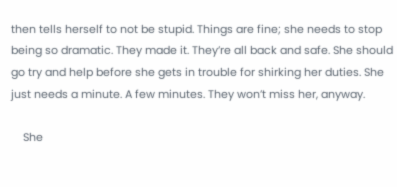then tells herself to not be stupid. Things are fine; she needs to stop being so dramatic. They made it. They’re all back and safe. She should go try and help before she gets in trouble for shirking her duties. She just needs a minute. A few minutes. They won’t miss her, anyway.

    She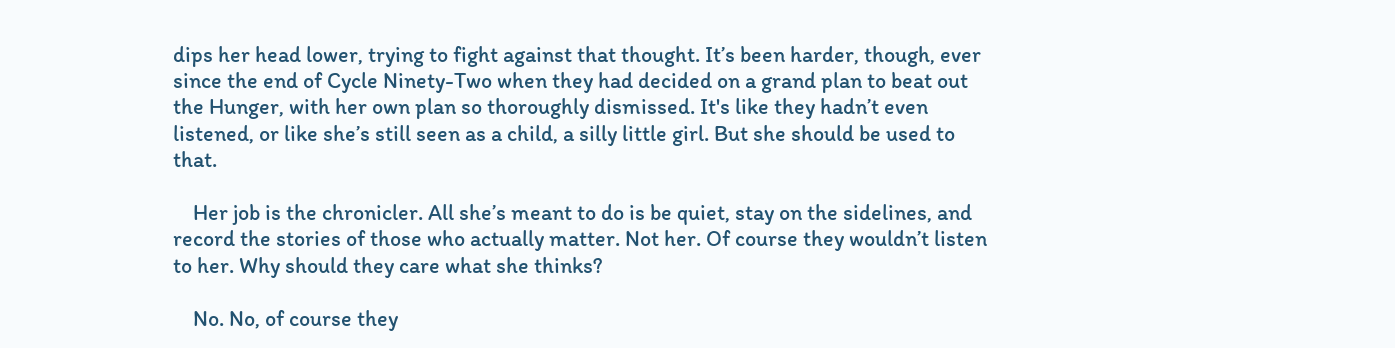dips her head lower, trying to fight against that thought. It’s been harder, though, ever since the end of Cycle Ninety-Two when they had decided on a grand plan to beat out the Hunger, with her own plan so thoroughly dismissed. It's like they hadn’t even listened, or like she’s still seen as a child, a silly little girl. But she should be used to that.

    Her job is the chronicler. All she’s meant to do is be quiet, stay on the sidelines, and record the stories of those who actually matter. Not her. Of course they wouldn’t listen to her. Why should they care what she thinks?

    No. No, of course they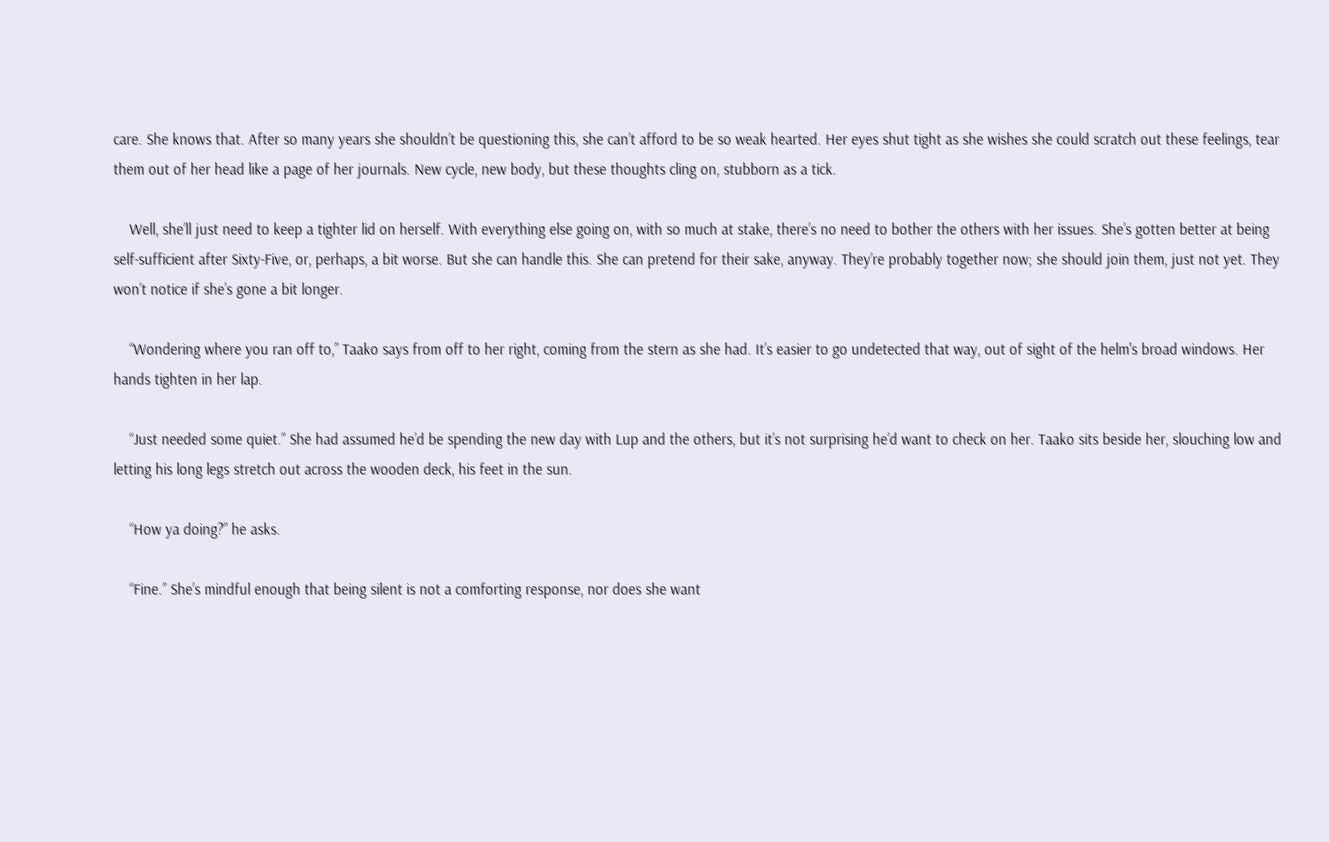care. She knows that. After so many years she shouldn’t be questioning this, she can’t afford to be so weak hearted. Her eyes shut tight as she wishes she could scratch out these feelings, tear them out of her head like a page of her journals. New cycle, new body, but these thoughts cling on, stubborn as a tick.

    Well, she’ll just need to keep a tighter lid on herself. With everything else going on, with so much at stake, there’s no need to bother the others with her issues. She’s gotten better at being self-sufficient after Sixty-Five, or, perhaps, a bit worse. But she can handle this. She can pretend for their sake, anyway. They’re probably together now; she should join them, just not yet. They won’t notice if she’s gone a bit longer.

    “Wondering where you ran off to,” Taako says from off to her right, coming from the stern as she had. It’s easier to go undetected that way, out of sight of the helm's broad windows. Her hands tighten in her lap.

    “Just needed some quiet.” She had assumed he’d be spending the new day with Lup and the others, but it’s not surprising he’d want to check on her. Taako sits beside her, slouching low and letting his long legs stretch out across the wooden deck, his feet in the sun.

    “How ya doing?” he asks.

    “Fine.” She’s mindful enough that being silent is not a comforting response, nor does she want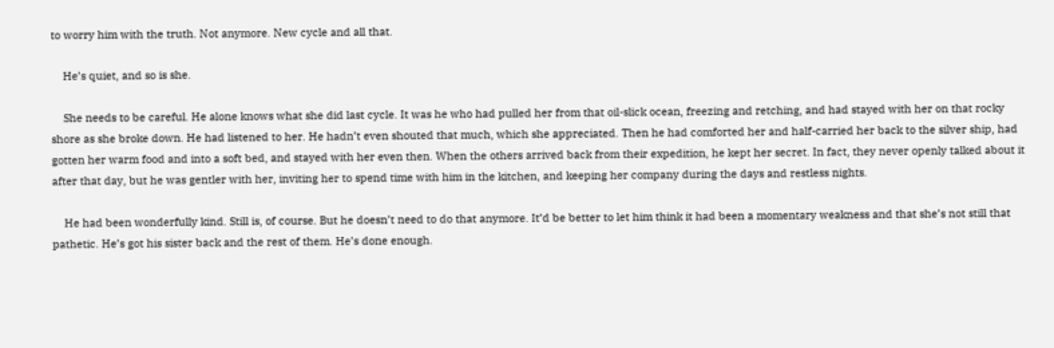to worry him with the truth. Not anymore. New cycle and all that.

    He’s quiet, and so is she.

    She needs to be careful. He alone knows what she did last cycle. It was he who had pulled her from that oil-slick ocean, freezing and retching, and had stayed with her on that rocky shore as she broke down. He had listened to her. He hadn’t even shouted that much, which she appreciated. Then he had comforted her and half-carried her back to the silver ship, had gotten her warm food and into a soft bed, and stayed with her even then. When the others arrived back from their expedition, he kept her secret. In fact, they never openly talked about it after that day, but he was gentler with her, inviting her to spend time with him in the kitchen, and keeping her company during the days and restless nights.

    He had been wonderfully kind. Still is, of course. But he doesn’t need to do that anymore. It’d be better to let him think it had been a momentary weakness and that she’s not still that pathetic. He’s got his sister back and the rest of them. He’s done enough.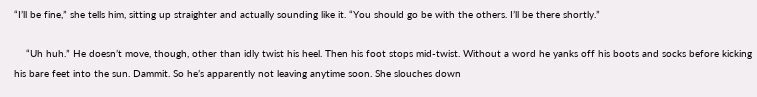“I’ll be fine,” she tells him, sitting up straighter and actually sounding like it. “You should go be with the others. I’ll be there shortly.”

    “Uh huh.” He doesn’t move, though, other than idly twist his heel. Then his foot stops mid-twist. Without a word he yanks off his boots and socks before kicking his bare feet into the sun. Dammit. So he’s apparently not leaving anytime soon. She slouches down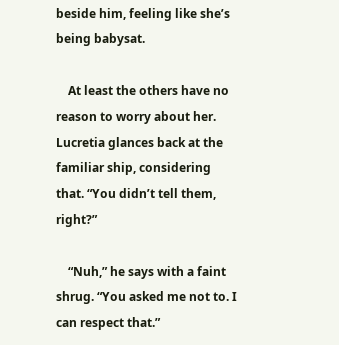beside him, feeling like she’s being babysat.

    At least the others have no reason to worry about her. Lucretia glances back at the familiar ship, considering that. “You didn’t tell them, right?”

    “Nuh,” he says with a faint shrug. “You asked me not to. I can respect that.”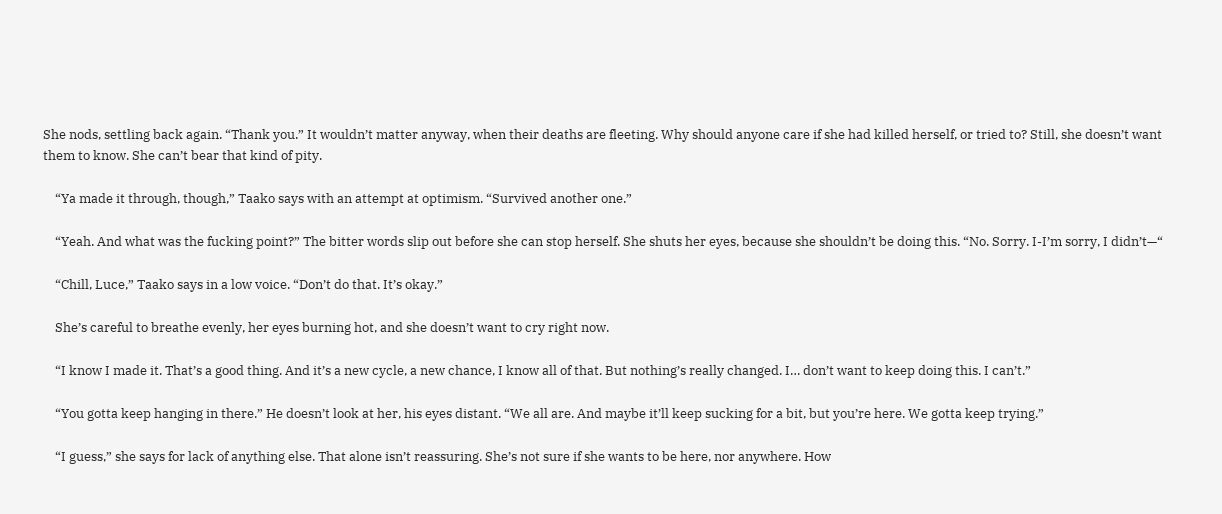She nods, settling back again. “Thank you.” It wouldn’t matter anyway, when their deaths are fleeting. Why should anyone care if she had killed herself, or tried to? Still, she doesn’t want them to know. She can’t bear that kind of pity.

    “Ya made it through, though,” Taako says with an attempt at optimism. “Survived another one.”

    “Yeah. And what was the fucking point?” The bitter words slip out before she can stop herself. She shuts her eyes, because she shouldn’t be doing this. “No. Sorry. I-I’m sorry, I didn’t—“

    “Chill, Luce,” Taako says in a low voice. “Don’t do that. It’s okay.”

    She’s careful to breathe evenly, her eyes burning hot, and she doesn’t want to cry right now.

    “I know I made it. That’s a good thing. And it’s a new cycle, a new chance, I know all of that. But nothing’s really changed. I… don’t want to keep doing this. I can’t.”

    “You gotta keep hanging in there.” He doesn’t look at her, his eyes distant. “We all are. And maybe it’ll keep sucking for a bit, but you’re here. We gotta keep trying.”

    “I guess,” she says for lack of anything else. That alone isn’t reassuring. She’s not sure if she wants to be here, nor anywhere. How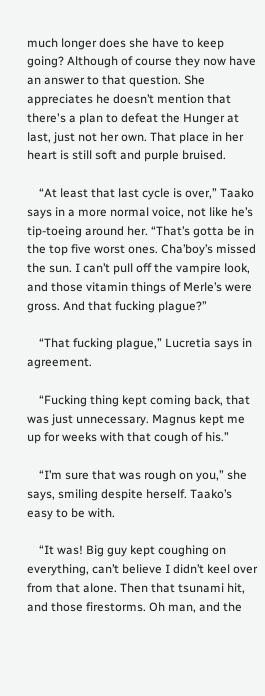much longer does she have to keep going? Although of course they now have an answer to that question. She appreciates he doesn’t mention that there's a plan to defeat the Hunger at last, just not her own. That place in her heart is still soft and purple bruised.

    “At least that last cycle is over,” Taako says in a more normal voice, not like he’s tip-toeing around her. “That’s gotta be in the top five worst ones. Cha’boy’s missed the sun. I can’t pull off the vampire look, and those vitamin things of Merle’s were gross. And that fucking plague?”

    “That fucking plague,” Lucretia says in agreement.

    “Fucking thing kept coming back, that was just unnecessary. Magnus kept me up for weeks with that cough of his.”

    “I’m sure that was rough on you,” she says, smiling despite herself. Taako’s easy to be with.

    “It was! Big guy kept coughing on everything, can’t believe I didn’t keel over from that alone. Then that tsunami hit, and those firestorms. Oh man, and the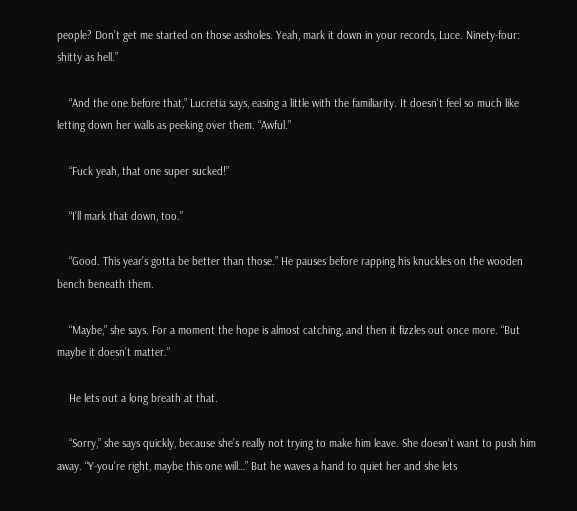people? Don’t get me started on those assholes. Yeah, mark it down in your records, Luce. Ninety-four: shitty as hell.”

    “And the one before that,” Lucretia says, easing a little with the familiarity. It doesn’t feel so much like letting down her walls as peeking over them. “Awful.”

    “Fuck yeah, that one super sucked!”

    “I’ll mark that down, too.”

    “Good. This year’s gotta be better than those.” He pauses before rapping his knuckles on the wooden bench beneath them.

    “Maybe,” she says. For a moment the hope is almost catching, and then it fizzles out once more. “But maybe it doesn’t matter.”

    He lets out a long breath at that.

    “Sorry,” she says quickly, because she’s really not trying to make him leave. She doesn’t want to push him away. “Y-you’re right, maybe this one will…” But he waves a hand to quiet her and she lets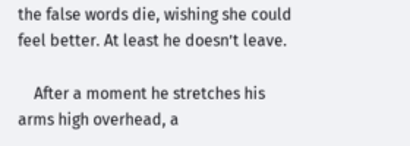the false words die, wishing she could feel better. At least he doesn’t leave.

    After a moment he stretches his arms high overhead, a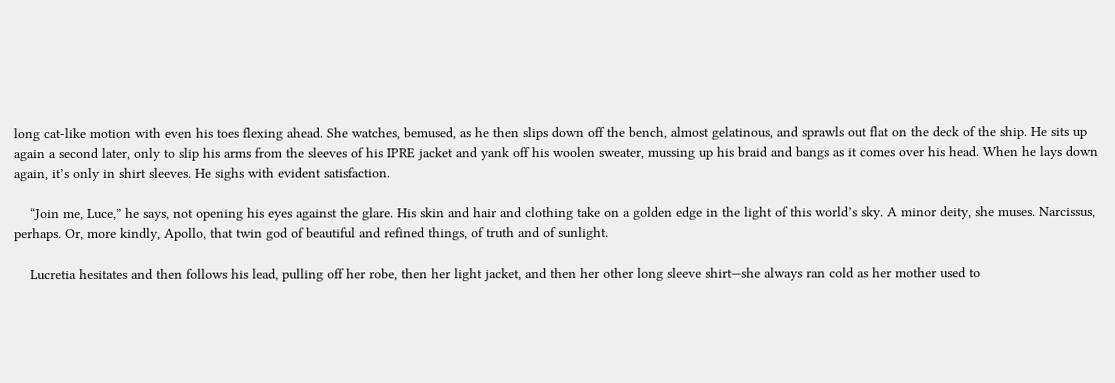long cat-like motion with even his toes flexing ahead. She watches, bemused, as he then slips down off the bench, almost gelatinous, and sprawls out flat on the deck of the ship. He sits up again a second later, only to slip his arms from the sleeves of his IPRE jacket and yank off his woolen sweater, mussing up his braid and bangs as it comes over his head. When he lays down again, it’s only in shirt sleeves. He sighs with evident satisfaction.

    “Join me, Luce,” he says, not opening his eyes against the glare. His skin and hair and clothing take on a golden edge in the light of this world’s sky. A minor deity, she muses. Narcissus, perhaps. Or, more kindly, Apollo, that twin god of beautiful and refined things, of truth and of sunlight.

    Lucretia hesitates and then follows his lead, pulling off her robe, then her light jacket, and then her other long sleeve shirt—she always ran cold as her mother used to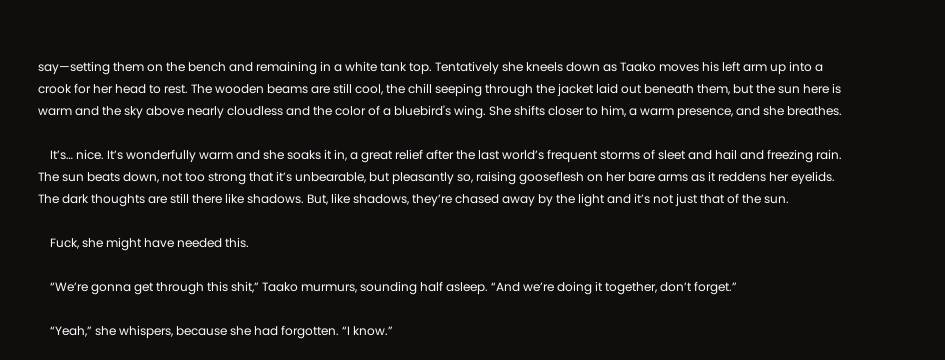say—setting them on the bench and remaining in a white tank top. Tentatively she kneels down as Taako moves his left arm up into a crook for her head to rest. The wooden beams are still cool, the chill seeping through the jacket laid out beneath them, but the sun here is warm and the sky above nearly cloudless and the color of a bluebird's wing. She shifts closer to him, a warm presence, and she breathes.

    It’s… nice. It’s wonderfully warm and she soaks it in, a great relief after the last world’s frequent storms of sleet and hail and freezing rain. The sun beats down, not too strong that it’s unbearable, but pleasantly so, raising gooseflesh on her bare arms as it reddens her eyelids. The dark thoughts are still there like shadows. But, like shadows, they’re chased away by the light and it’s not just that of the sun.

    Fuck, she might have needed this.

    “We’re gonna get through this shit,” Taako murmurs, sounding half asleep. “And we’re doing it together, don’t forget.”

    “Yeah,” she whispers, because she had forgotten. “I know.”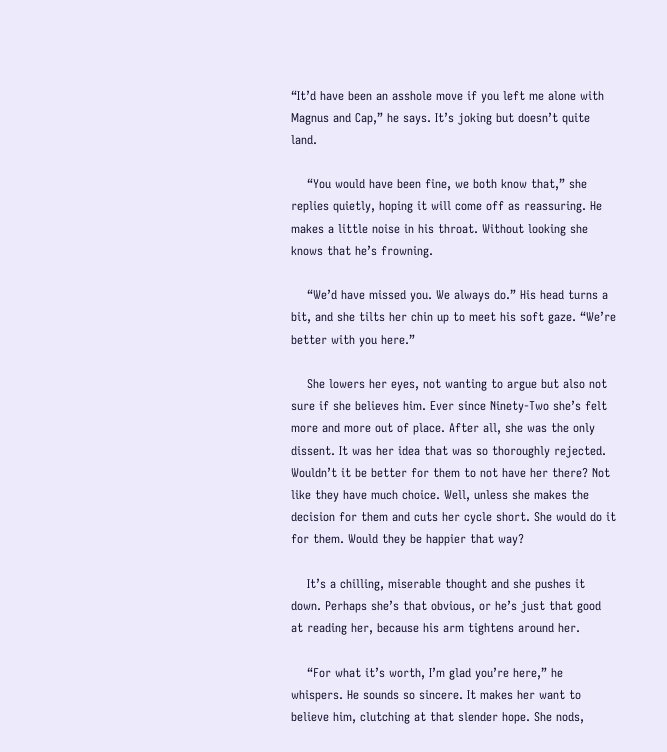“It’d have been an asshole move if you left me alone with Magnus and Cap,” he says. It’s joking but doesn’t quite land.

    “You would have been fine, we both know that,” she replies quietly, hoping it will come off as reassuring. He makes a little noise in his throat. Without looking she knows that he’s frowning.

    “We’d have missed you. We always do.” His head turns a bit, and she tilts her chin up to meet his soft gaze. “We’re better with you here.”

    She lowers her eyes, not wanting to argue but also not sure if she believes him. Ever since Ninety-Two she’s felt more and more out of place. After all, she was the only dissent. It was her idea that was so thoroughly rejected. Wouldn’t it be better for them to not have her there? Not like they have much choice. Well, unless she makes the decision for them and cuts her cycle short. She would do it for them. Would they be happier that way?

    It’s a chilling, miserable thought and she pushes it down. Perhaps she’s that obvious, or he’s just that good at reading her, because his arm tightens around her.

    “For what it’s worth, I’m glad you’re here,” he whispers. He sounds so sincere. It makes her want to believe him, clutching at that slender hope. She nods,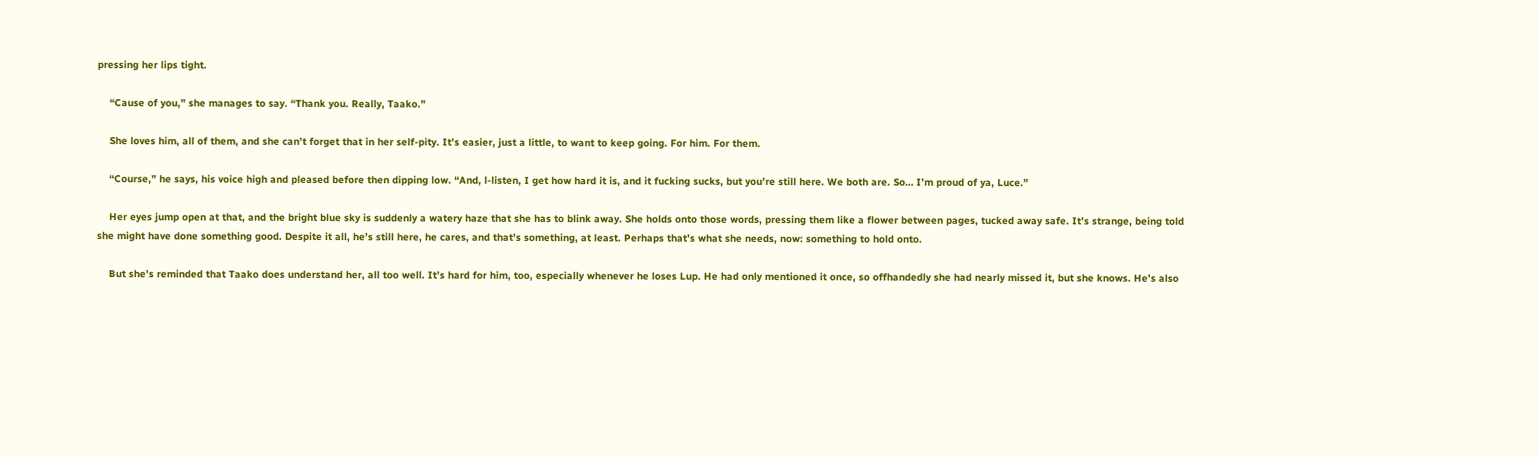pressing her lips tight.

    “Cause of you,” she manages to say. “Thank you. Really, Taako.”

    She loves him, all of them, and she can’t forget that in her self-pity. It’s easier, just a little, to want to keep going. For him. For them.

    “Course,” he says, his voice high and pleased before then dipping low. “And, l-listen, I get how hard it is, and it fucking sucks, but you’re still here. We both are. So… I’m proud of ya, Luce.”

    Her eyes jump open at that, and the bright blue sky is suddenly a watery haze that she has to blink away. She holds onto those words, pressing them like a flower between pages, tucked away safe. It’s strange, being told she might have done something good. Despite it all, he’s still here, he cares, and that’s something, at least. Perhaps that’s what she needs, now: something to hold onto.

    But she’s reminded that Taako does understand her, all too well. It’s hard for him, too, especially whenever he loses Lup. He had only mentioned it once, so offhandedly she had nearly missed it, but she knows. He’s also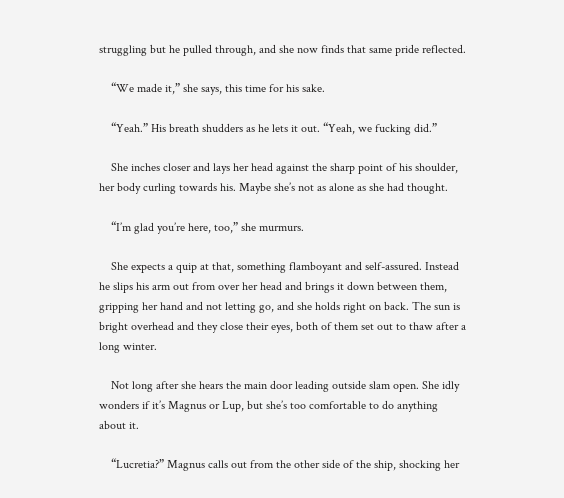struggling but he pulled through, and she now finds that same pride reflected.

    “We made it,” she says, this time for his sake.

    “Yeah.” His breath shudders as he lets it out. “Yeah, we fucking did.”

    She inches closer and lays her head against the sharp point of his shoulder, her body curling towards his. Maybe she’s not as alone as she had thought.

    “I’m glad you’re here, too,” she murmurs.

    She expects a quip at that, something flamboyant and self-assured. Instead he slips his arm out from over her head and brings it down between them, gripping her hand and not letting go, and she holds right on back. The sun is bright overhead and they close their eyes, both of them set out to thaw after a long winter.

    Not long after she hears the main door leading outside slam open. She idly wonders if it’s Magnus or Lup, but she’s too comfortable to do anything about it.

    “Lucretia?” Magnus calls out from the other side of the ship, shocking her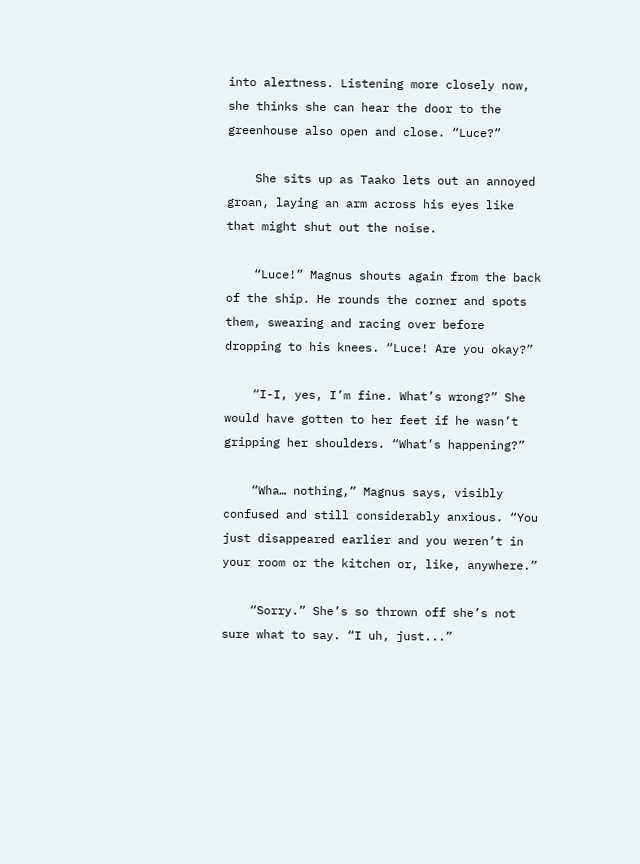into alertness. Listening more closely now, she thinks she can hear the door to the greenhouse also open and close. “Luce?”

    She sits up as Taako lets out an annoyed groan, laying an arm across his eyes like that might shut out the noise.

    “Luce!” Magnus shouts again from the back of the ship. He rounds the corner and spots them, swearing and racing over before dropping to his knees. “Luce! Are you okay?”

    “I-I, yes, I’m fine. What’s wrong?” She would have gotten to her feet if he wasn’t gripping her shoulders. “What’s happening?”

    “Wha… nothing,” Magnus says, visibly confused and still considerably anxious. “You just disappeared earlier and you weren’t in your room or the kitchen or, like, anywhere.”

    “Sorry.” She’s so thrown off she’s not sure what to say. “I uh, just...”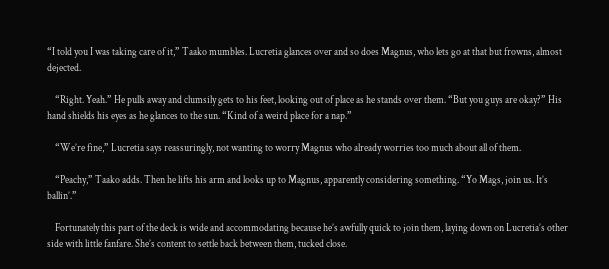“I told you I was taking care of it,” Taako mumbles. Lucretia glances over and so does Magnus, who lets go at that but frowns, almost dejected.

    “Right. Yeah.” He pulls away and clumsily gets to his feet, looking out of place as he stands over them. “But you guys are okay?” His hand shields his eyes as he glances to the sun. “Kind of a weird place for a nap.”

    “We’re fine,” Lucretia says reassuringly, not wanting to worry Magnus who already worries too much about all of them.

    “Peachy,” Taako adds. Then he lifts his arm and looks up to Magnus, apparently considering something. “Yo Mags, join us. It’s ballin’.”

    Fortunately this part of the deck is wide and accommodating because he’s awfully quick to join them, laying down on Lucretia’s other side with little fanfare. She’s content to settle back between them, tucked close.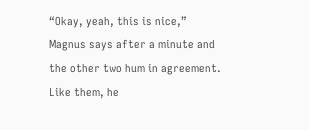“Okay, yeah, this is nice,” Magnus says after a minute and the other two hum in agreement. Like them, he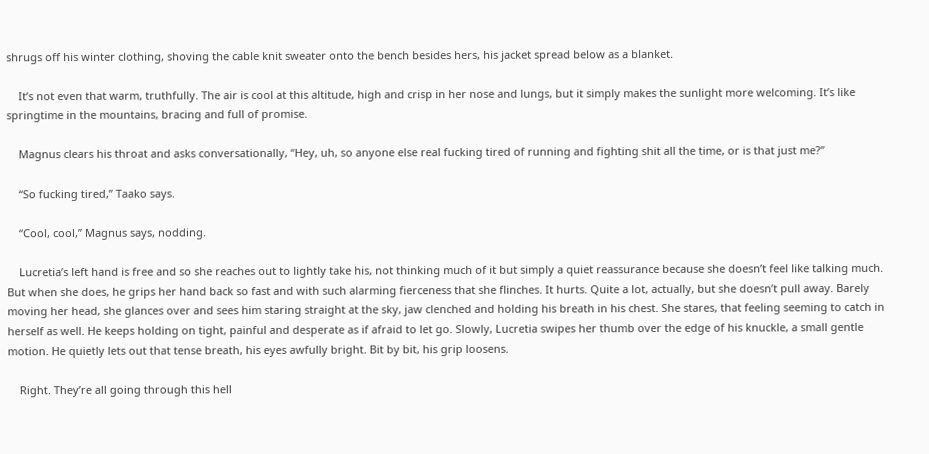shrugs off his winter clothing, shoving the cable knit sweater onto the bench besides hers, his jacket spread below as a blanket.

    It’s not even that warm, truthfully. The air is cool at this altitude, high and crisp in her nose and lungs, but it simply makes the sunlight more welcoming. It’s like springtime in the mountains, bracing and full of promise.

    Magnus clears his throat and asks conversationally, “Hey, uh, so anyone else real fucking tired of running and fighting shit all the time, or is that just me?”

    “So fucking tired,” Taako says.

    “Cool, cool,” Magnus says, nodding.

    Lucretia’s left hand is free and so she reaches out to lightly take his, not thinking much of it but simply a quiet reassurance because she doesn’t feel like talking much. But when she does, he grips her hand back so fast and with such alarming fierceness that she flinches. It hurts. Quite a lot, actually, but she doesn’t pull away. Barely moving her head, she glances over and sees him staring straight at the sky, jaw clenched and holding his breath in his chest. She stares, that feeling seeming to catch in herself as well. He keeps holding on tight, painful and desperate as if afraid to let go. Slowly, Lucretia swipes her thumb over the edge of his knuckle, a small gentle motion. He quietly lets out that tense breath, his eyes awfully bright. Bit by bit, his grip loosens.

    Right. They’re all going through this hell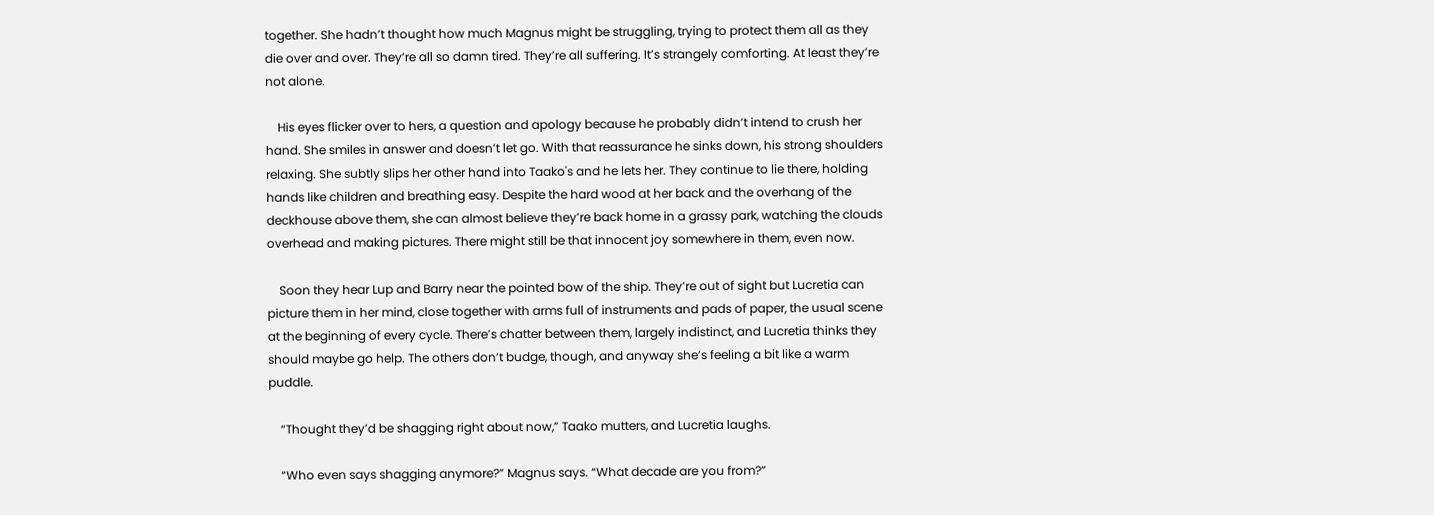together. She hadn’t thought how much Magnus might be struggling, trying to protect them all as they die over and over. They’re all so damn tired. They’re all suffering. It’s strangely comforting. At least they’re not alone.

    His eyes flicker over to hers, a question and apology because he probably didn’t intend to crush her hand. She smiles in answer and doesn’t let go. With that reassurance he sinks down, his strong shoulders relaxing. She subtly slips her other hand into Taako's and he lets her. They continue to lie there, holding hands like children and breathing easy. Despite the hard wood at her back and the overhang of the deckhouse above them, she can almost believe they’re back home in a grassy park, watching the clouds overhead and making pictures. There might still be that innocent joy somewhere in them, even now.

    Soon they hear Lup and Barry near the pointed bow of the ship. They’re out of sight but Lucretia can picture them in her mind, close together with arms full of instruments and pads of paper, the usual scene at the beginning of every cycle. There’s chatter between them, largely indistinct, and Lucretia thinks they should maybe go help. The others don’t budge, though, and anyway she’s feeling a bit like a warm puddle.

    “Thought they’d be shagging right about now,” Taako mutters, and Lucretia laughs.

    “Who even says shagging anymore?” Magnus says. “What decade are you from?”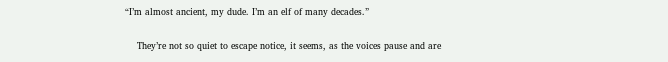“I’m almost ancient, my dude. I’m an elf of many decades.”

    They’re not so quiet to escape notice, it seems, as the voices pause and are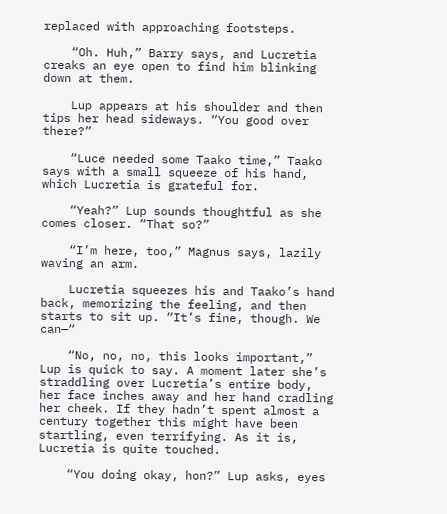replaced with approaching footsteps.

    “Oh. Huh,” Barry says, and Lucretia creaks an eye open to find him blinking down at them.

    Lup appears at his shoulder and then tips her head sideways. “You good over there?”

    “Luce needed some Taako time,” Taako says with a small squeeze of his hand, which Lucretia is grateful for.

    “Yeah?” Lup sounds thoughtful as she comes closer. “That so?”

    “I’m here, too,” Magnus says, lazily waving an arm.

    Lucretia squeezes his and Taako’s hand back, memorizing the feeling, and then starts to sit up. “It’s fine, though. We can—“

    “No, no, no, this looks important,” Lup is quick to say. A moment later she’s straddling over Lucretia’s entire body, her face inches away and her hand cradling her cheek. If they hadn’t spent almost a century together this might have been startling, even terrifying. As it is, Lucretia is quite touched.

    “You doing okay, hon?” Lup asks, eyes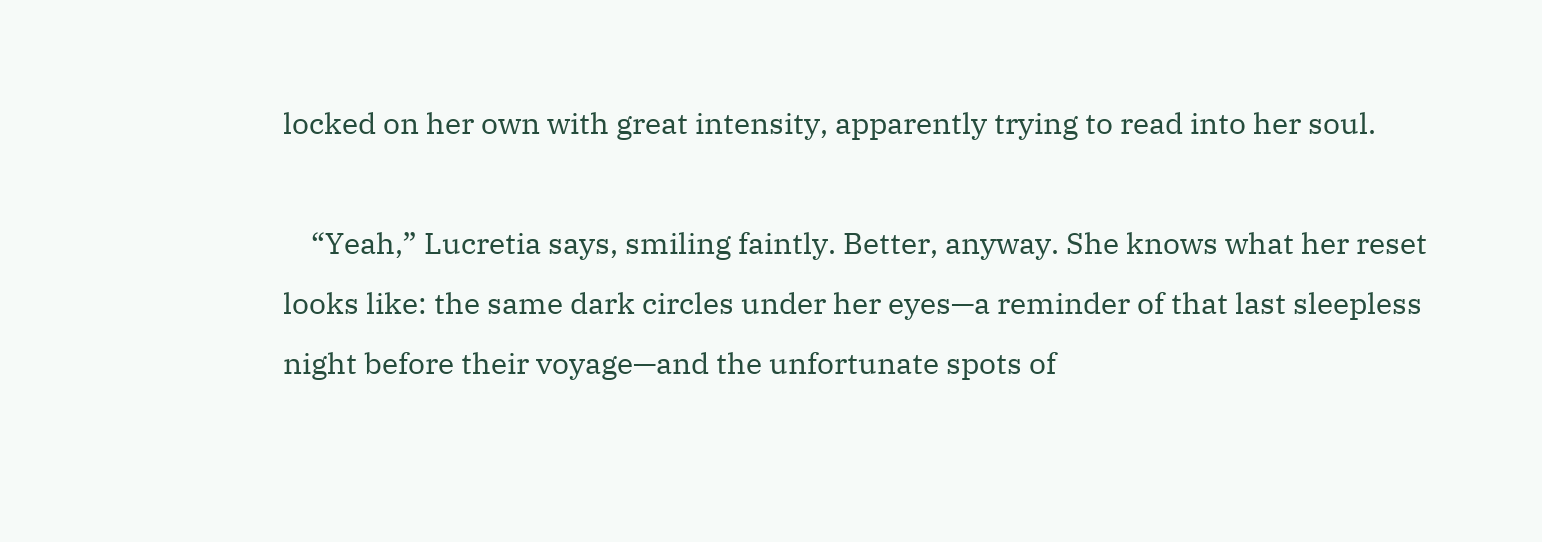locked on her own with great intensity, apparently trying to read into her soul.

    “Yeah,” Lucretia says, smiling faintly. Better, anyway. She knows what her reset looks like: the same dark circles under her eyes—a reminder of that last sleepless night before their voyage—and the unfortunate spots of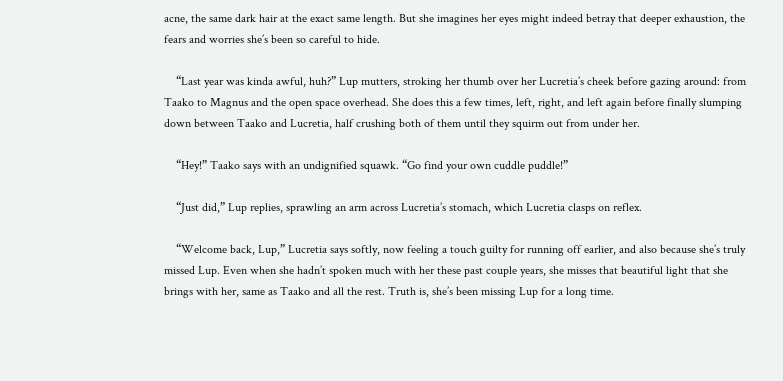acne, the same dark hair at the exact same length. But she imagines her eyes might indeed betray that deeper exhaustion, the fears and worries she’s been so careful to hide.

    “Last year was kinda awful, huh?” Lup mutters, stroking her thumb over her Lucretia’s cheek before gazing around: from Taako to Magnus and the open space overhead. She does this a few times, left, right, and left again before finally slumping down between Taako and Lucretia, half crushing both of them until they squirm out from under her.

    “Hey!” Taako says with an undignified squawk. “Go find your own cuddle puddle!”

    “Just did,” Lup replies, sprawling an arm across Lucretia’s stomach, which Lucretia clasps on reflex.

    “Welcome back, Lup,” Lucretia says softly, now feeling a touch guilty for running off earlier, and also because she’s truly missed Lup. Even when she hadn’t spoken much with her these past couple years, she misses that beautiful light that she brings with her, same as Taako and all the rest. Truth is, she’s been missing Lup for a long time.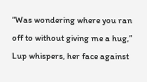“Was wondering where you ran off to without giving me a hug,” Lup whispers, her face against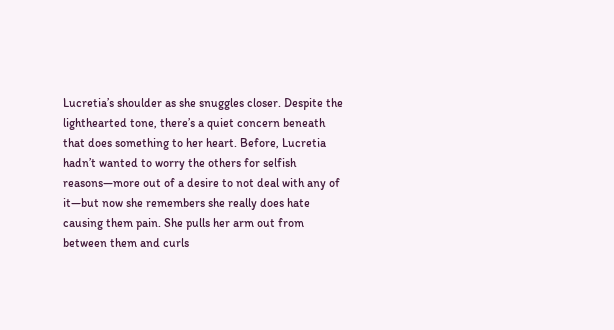Lucretia’s shoulder as she snuggles closer. Despite the lighthearted tone, there’s a quiet concern beneath that does something to her heart. Before, Lucretia hadn’t wanted to worry the others for selfish reasons—more out of a desire to not deal with any of it—but now she remembers she really does hate causing them pain. She pulls her arm out from between them and curls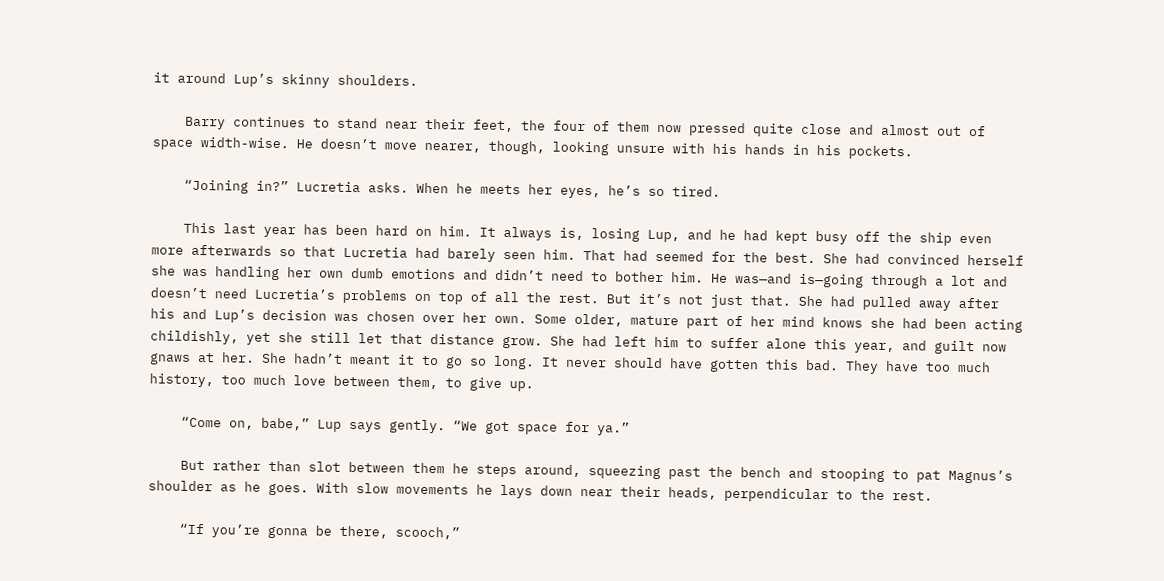it around Lup’s skinny shoulders.

    Barry continues to stand near their feet, the four of them now pressed quite close and almost out of space width-wise. He doesn’t move nearer, though, looking unsure with his hands in his pockets.

    “Joining in?” Lucretia asks. When he meets her eyes, he’s so tired.

    This last year has been hard on him. It always is, losing Lup, and he had kept busy off the ship even more afterwards so that Lucretia had barely seen him. That had seemed for the best. She had convinced herself she was handling her own dumb emotions and didn’t need to bother him. He was—and is—going through a lot and doesn’t need Lucretia’s problems on top of all the rest. But it’s not just that. She had pulled away after his and Lup’s decision was chosen over her own. Some older, mature part of her mind knows she had been acting childishly, yet she still let that distance grow. She had left him to suffer alone this year, and guilt now gnaws at her. She hadn’t meant it to go so long. It never should have gotten this bad. They have too much history, too much love between them, to give up.

    “Come on, babe,” Lup says gently. “We got space for ya.”

    But rather than slot between them he steps around, squeezing past the bench and stooping to pat Magnus’s shoulder as he goes. With slow movements he lays down near their heads, perpendicular to the rest.

    “If you’re gonna be there, scooch,”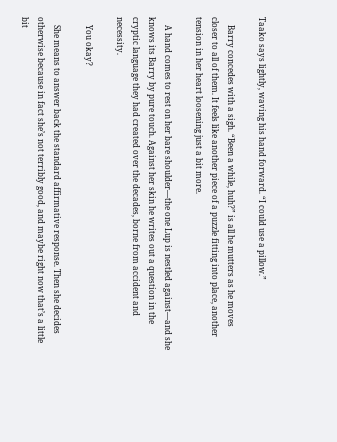Taako says lightly, waving his hand forward. “I could use a pillow.”

    Barry concedes with a sigh. “Been a while, huh?” is all he mutters as he moves closer to all of them. It feels like another piece of a puzzle fitting into place, another tension in her heart loosening just a bit more.

    A hand comes to rest on her bare shoulder—the one Lup is nestled against—and she knows its Barry by pure touch. Against her skin he writes out a question in the cryptic language they had created over the decades, borne from accident and necessity.

    You okay?

    She means to answer back the standard affirmative response. Then she decides otherwise because in fact she’s not terribly good, and maybe right now that’s a little bit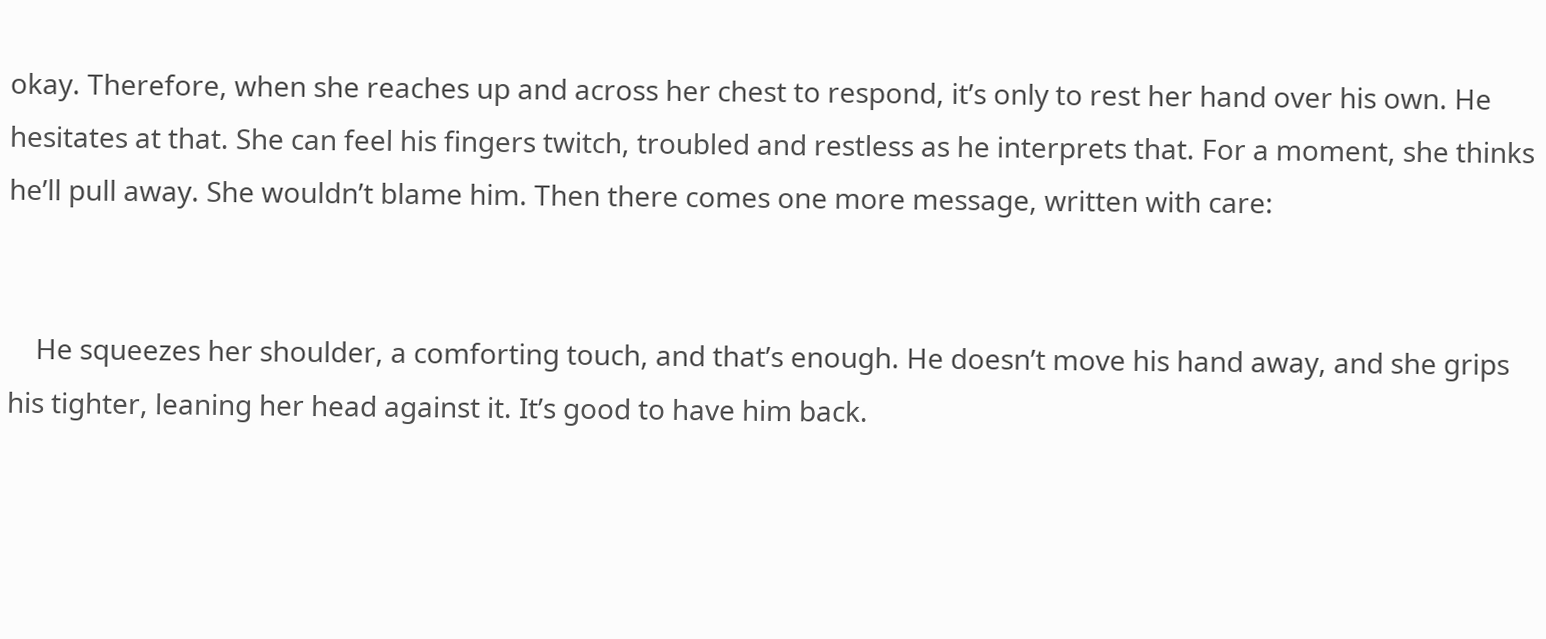okay. Therefore, when she reaches up and across her chest to respond, it’s only to rest her hand over his own. He hesitates at that. She can feel his fingers twitch, troubled and restless as he interprets that. For a moment, she thinks he’ll pull away. She wouldn’t blame him. Then there comes one more message, written with care:


    He squeezes her shoulder, a comforting touch, and that’s enough. He doesn’t move his hand away, and she grips his tighter, leaning her head against it. It’s good to have him back.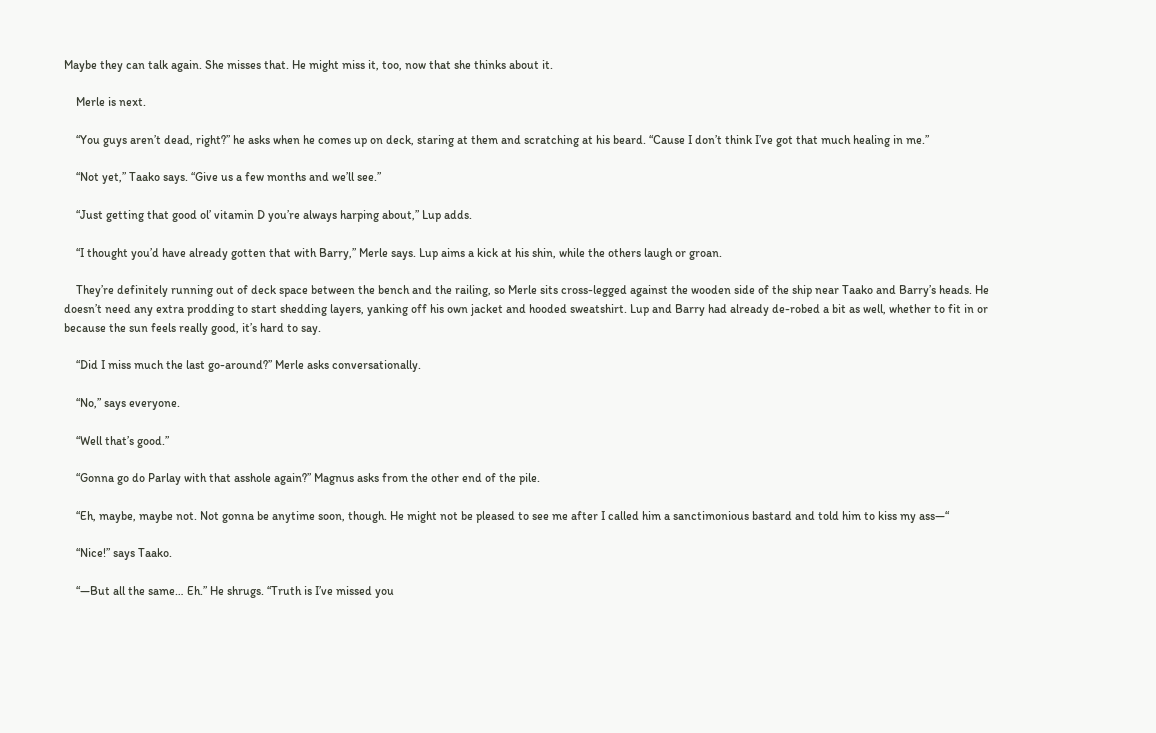Maybe they can talk again. She misses that. He might miss it, too, now that she thinks about it.

    Merle is next.

    “You guys aren’t dead, right?” he asks when he comes up on deck, staring at them and scratching at his beard. “Cause I don’t think I’ve got that much healing in me.”

    “Not yet,” Taako says. “Give us a few months and we’ll see.”

    “Just getting that good ol’ vitamin D you’re always harping about,” Lup adds.

    “I thought you’d have already gotten that with Barry,” Merle says. Lup aims a kick at his shin, while the others laugh or groan.

    They’re definitely running out of deck space between the bench and the railing, so Merle sits cross-legged against the wooden side of the ship near Taako and Barry’s heads. He doesn’t need any extra prodding to start shedding layers, yanking off his own jacket and hooded sweatshirt. Lup and Barry had already de-robed a bit as well, whether to fit in or because the sun feels really good, it’s hard to say.

    “Did I miss much the last go-around?” Merle asks conversationally.

    “No,” says everyone.

    “Well that’s good.”

    “Gonna go do Parlay with that asshole again?” Magnus asks from the other end of the pile.

    “Eh, maybe, maybe not. Not gonna be anytime soon, though. He might not be pleased to see me after I called him a sanctimonious bastard and told him to kiss my ass—“

    “Nice!” says Taako.

    “—But all the same… Eh.” He shrugs. “Truth is I’ve missed you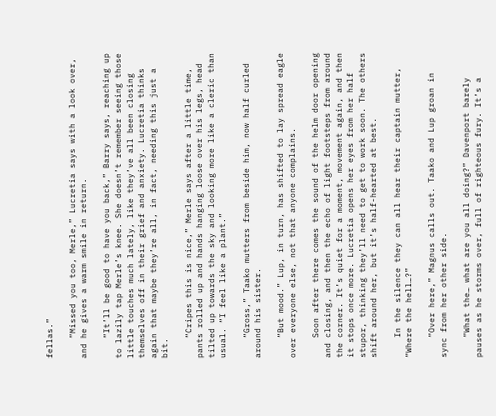fellas.”

    “Missed you too, Merle,” Lucretia says with a look over, and he gives a warm smile in return.

    “It’ll be good to have you back,” Barry says, reaching up to lazily tap Merle’s knee. She doesn’t remember seeing those little touches much lately, like they’ve all been closing themselves off in their grief and anxiety. Lucretia thinks again that maybe they’re all, in fact, needing this just a bit.

    “Cripes this is nice,” Merle says after a little time, pants rolled up and hands hanging loose over his legs, head tilted up towards the sky and looking more like a cleric than usual. “I feel like a plant.”

    “Gross,” Taako mutters from beside him, now half curled around his sister.

    “But mood.” Lup, in turn, has shifted to lay spread eagle over everyone else, not that anyone complains.

    Soon after there comes the sound of the helm door opening and closing, and then the echo of light footsteps from around the corner. It’s quiet for a moment, movement again, and then it stops once more. Lucretia opens her eyes from her half stupor, thinking they’ll need to get to work soon. The others shift around her, but it’s half-hearted at best.

    In the silence they can all hear their captain mutter, “Where the hell…?”

    “Over here,” Magnus calls out. Taako and Lup groan in sync from her other side.

    “What the… what are you all doing?” Davenport barely pauses as he storms over, full of righteous fury. It’s a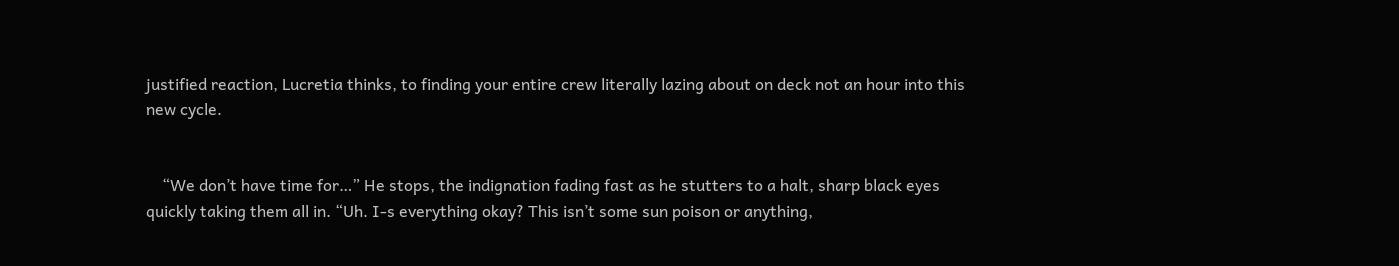justified reaction, Lucretia thinks, to finding your entire crew literally lazing about on deck not an hour into this new cycle.


    “We don’t have time for…” He stops, the indignation fading fast as he stutters to a halt, sharp black eyes quickly taking them all in. “Uh. I-s everything okay? This isn’t some sun poison or anything,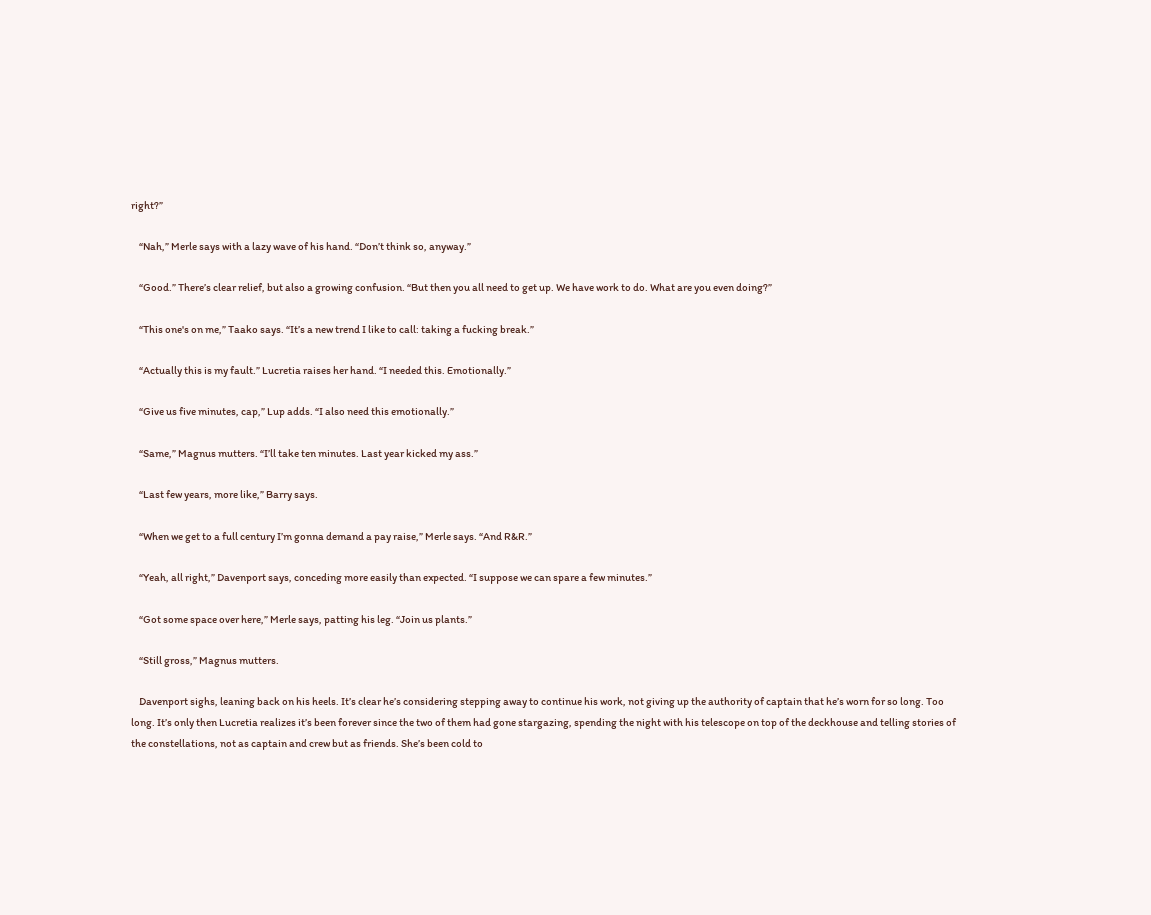right?”

    “Nah,” Merle says with a lazy wave of his hand. “Don’t think so, anyway.”

    “Good.” There’s clear relief, but also a growing confusion. “But then you all need to get up. We have work to do. What are you even doing?”

    “This one's on me,” Taako says. “It’s a new trend I like to call: taking a fucking break.”

    “Actually this is my fault.” Lucretia raises her hand. “I needed this. Emotionally.”

    “Give us five minutes, cap,” Lup adds. “I also need this emotionally.”

    “Same,” Magnus mutters. “I’ll take ten minutes. Last year kicked my ass.”

    “Last few years, more like,” Barry says.

    “When we get to a full century I’m gonna demand a pay raise,” Merle says. “And R&R.”

    “Yeah, all right,” Davenport says, conceding more easily than expected. “I suppose we can spare a few minutes.”

    “Got some space over here,” Merle says, patting his leg. “Join us plants.”

    “Still gross,” Magnus mutters.

    Davenport sighs, leaning back on his heels. It’s clear he’s considering stepping away to continue his work, not giving up the authority of captain that he’s worn for so long. Too long. It’s only then Lucretia realizes it’s been forever since the two of them had gone stargazing, spending the night with his telescope on top of the deckhouse and telling stories of the constellations, not as captain and crew but as friends. She’s been cold to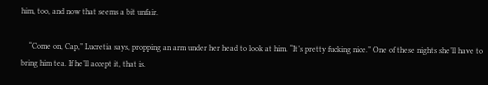him, too, and now that seems a bit unfair.

    “Come on, Cap,” Lucretia says, propping an arm under her head to look at him. “It’s pretty fucking nice.” One of these nights she’ll have to bring him tea. If he’ll accept it, that is.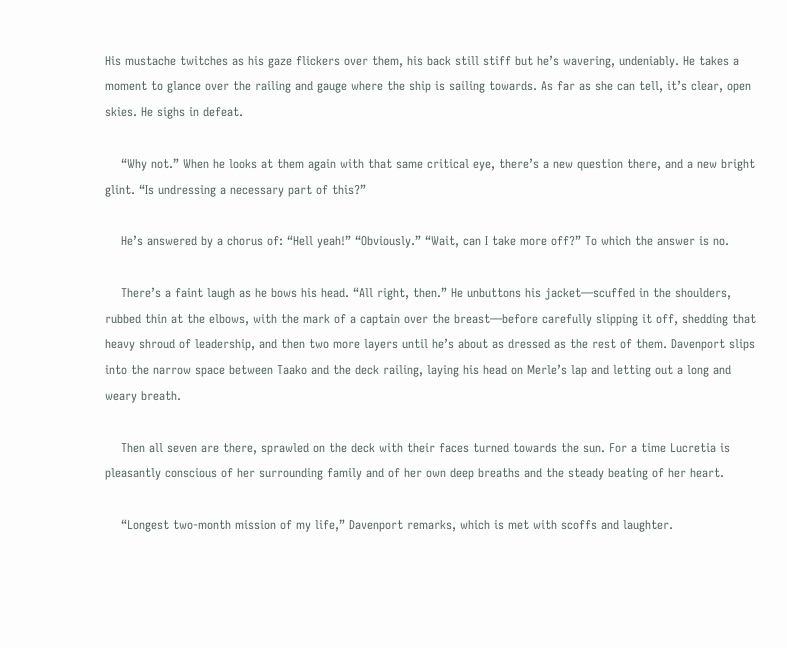His mustache twitches as his gaze flickers over them, his back still stiff but he’s wavering, undeniably. He takes a moment to glance over the railing and gauge where the ship is sailing towards. As far as she can tell, it’s clear, open skies. He sighs in defeat.

    “Why not.” When he looks at them again with that same critical eye, there’s a new question there, and a new bright glint. “Is undressing a necessary part of this?”

    He’s answered by a chorus of: “Hell yeah!” “Obviously.” “Wait, can I take more off?” To which the answer is no.

    There’s a faint laugh as he bows his head. “All right, then.” He unbuttons his jacket—scuffed in the shoulders, rubbed thin at the elbows, with the mark of a captain over the breast—before carefully slipping it off, shedding that heavy shroud of leadership, and then two more layers until he’s about as dressed as the rest of them. Davenport slips into the narrow space between Taako and the deck railing, laying his head on Merle’s lap and letting out a long and weary breath.

    Then all seven are there, sprawled on the deck with their faces turned towards the sun. For a time Lucretia is pleasantly conscious of her surrounding family and of her own deep breaths and the steady beating of her heart.

    “Longest two-month mission of my life,” Davenport remarks, which is met with scoffs and laughter.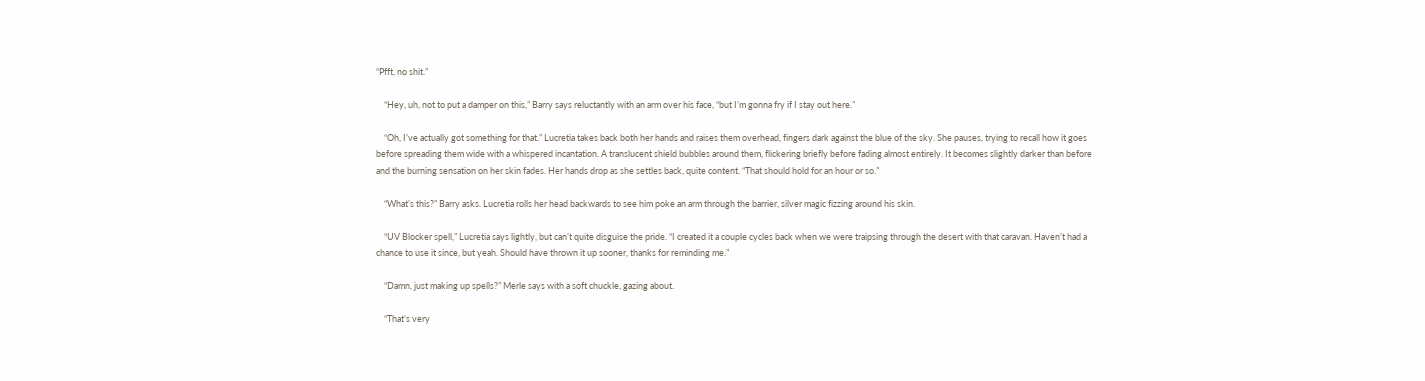“Pfft, no shit.”

    “Hey, uh, not to put a damper on this,” Barry says reluctantly with an arm over his face, “but I’m gonna fry if I stay out here.”

    “Oh, I’ve actually got something for that.” Lucretia takes back both her hands and raises them overhead, fingers dark against the blue of the sky. She pauses, trying to recall how it goes before spreading them wide with a whispered incantation. A translucent shield bubbles around them, flickering briefly before fading almost entirely. It becomes slightly darker than before and the burning sensation on her skin fades. Her hands drop as she settles back, quite content. “That should hold for an hour or so.”

    “What’s this?” Barry asks. Lucretia rolls her head backwards to see him poke an arm through the barrier, silver magic fizzing around his skin.

    “UV Blocker spell,” Lucretia says lightly, but can’t quite disguise the pride. “I created it a couple cycles back when we were traipsing through the desert with that caravan. Haven’t had a chance to use it since, but yeah. Should have thrown it up sooner, thanks for reminding me.”

    “Damn, just making up spells?” Merle says with a soft chuckle, gazing about.

    “That’s very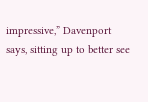impressive,” Davenport says, sitting up to better see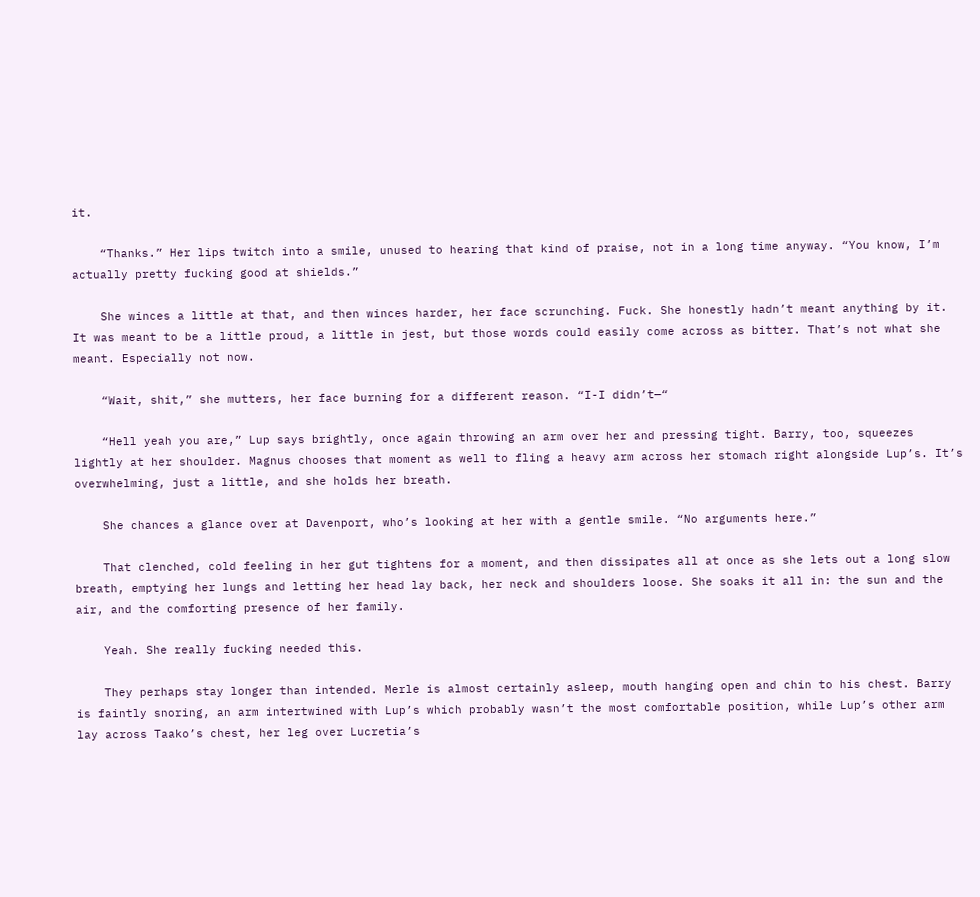it.

    “Thanks.” Her lips twitch into a smile, unused to hearing that kind of praise, not in a long time anyway. “You know, I’m actually pretty fucking good at shields.”

    She winces a little at that, and then winces harder, her face scrunching. Fuck. She honestly hadn’t meant anything by it. It was meant to be a little proud, a little in jest, but those words could easily come across as bitter. That’s not what she meant. Especially not now.

    “Wait, shit,” she mutters, her face burning for a different reason. “I-I didn’t—“

    “Hell yeah you are,” Lup says brightly, once again throwing an arm over her and pressing tight. Barry, too, squeezes lightly at her shoulder. Magnus chooses that moment as well to fling a heavy arm across her stomach right alongside Lup’s. It’s overwhelming, just a little, and she holds her breath.

    She chances a glance over at Davenport, who’s looking at her with a gentle smile. “No arguments here.”

    That clenched, cold feeling in her gut tightens for a moment, and then dissipates all at once as she lets out a long slow breath, emptying her lungs and letting her head lay back, her neck and shoulders loose. She soaks it all in: the sun and the air, and the comforting presence of her family.

    Yeah. She really fucking needed this.

    They perhaps stay longer than intended. Merle is almost certainly asleep, mouth hanging open and chin to his chest. Barry is faintly snoring, an arm intertwined with Lup’s which probably wasn’t the most comfortable position, while Lup’s other arm lay across Taako’s chest, her leg over Lucretia’s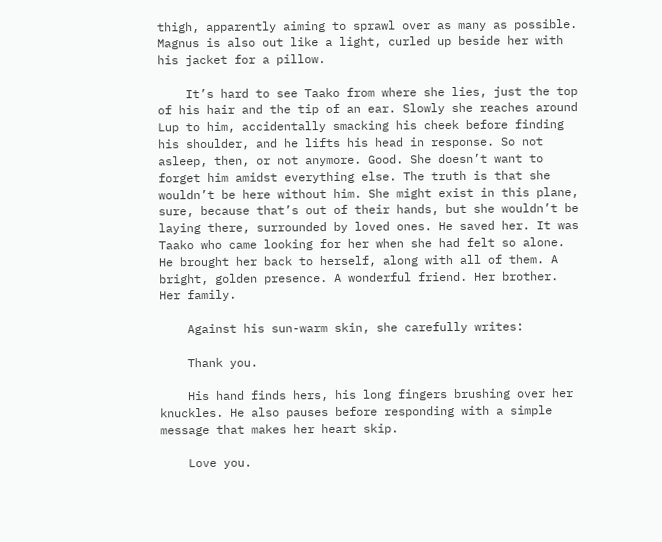thigh, apparently aiming to sprawl over as many as possible. Magnus is also out like a light, curled up beside her with his jacket for a pillow.

    It’s hard to see Taako from where she lies, just the top of his hair and the tip of an ear. Slowly she reaches around Lup to him, accidentally smacking his cheek before finding his shoulder, and he lifts his head in response. So not asleep, then, or not anymore. Good. She doesn’t want to forget him amidst everything else. The truth is that she wouldn’t be here without him. She might exist in this plane, sure, because that’s out of their hands, but she wouldn’t be laying there, surrounded by loved ones. He saved her. It was Taako who came looking for her when she had felt so alone. He brought her back to herself, along with all of them. A bright, golden presence. A wonderful friend. Her brother. Her family.

    Against his sun-warm skin, she carefully writes:

    Thank you.

    His hand finds hers, his long fingers brushing over her knuckles. He also pauses before responding with a simple message that makes her heart skip.

    Love you.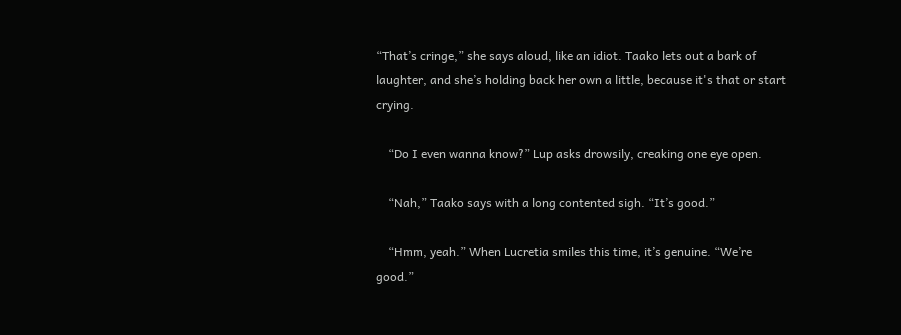“That’s cringe,” she says aloud, like an idiot. Taako lets out a bark of laughter, and she’s holding back her own a little, because it's that or start crying.

    “Do I even wanna know?” Lup asks drowsily, creaking one eye open.

    “Nah,” Taako says with a long contented sigh. “It’s good.”

    “Hmm, yeah.” When Lucretia smiles this time, it’s genuine. “We’re good.”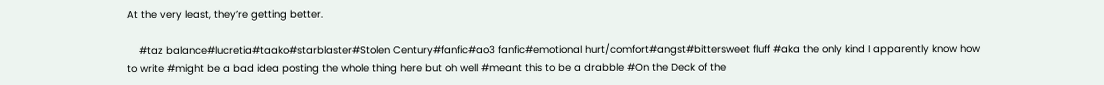At the very least, they’re getting better.

    #taz balance#lucretia#taako#starblaster#Stolen Century#fanfic#ao3 fanfic#emotional hurt/comfort#angst#bittersweet fluff #aka the only kind I apparently know how to write #might be a bad idea posting the whole thing here but oh well #meant this to be a drabble #On the Deck of the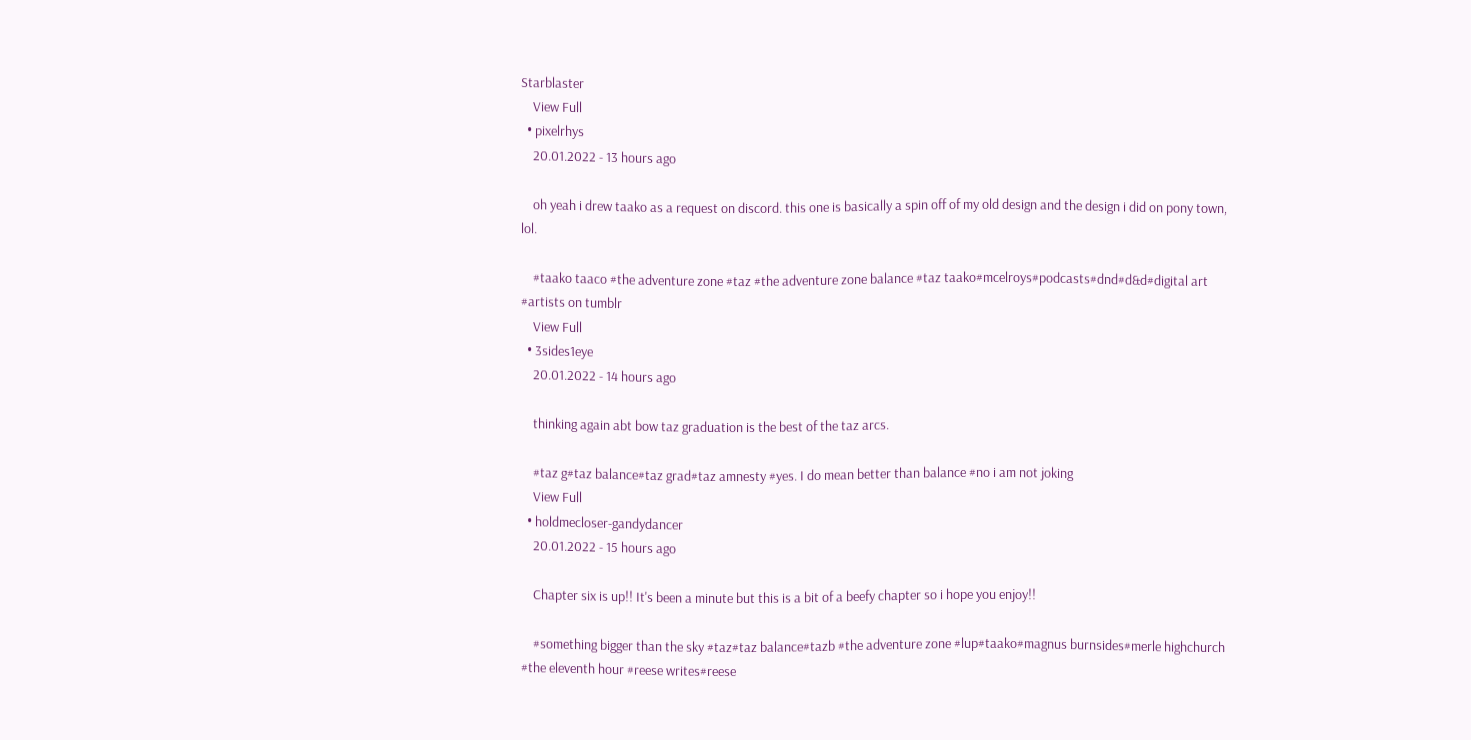Starblaster
    View Full
  • pixelrhys
    20.01.2022 - 13 hours ago

    oh yeah i drew taako as a request on discord. this one is basically a spin off of my old design and the design i did on pony town, lol.

    #taako taaco #the adventure zone #taz #the adventure zone balance #taz taako#mcelroys#podcasts#dnd#d&d#digital art #artists on tumblr
    View Full
  • 3sides1eye
    20.01.2022 - 14 hours ago

    thinking again abt bow taz graduation is the best of the taz arcs.

    #taz g#taz balance#taz grad#taz amnesty #yes. I do mean better than balance #no i am not joking
    View Full
  • holdmecloser-gandydancer
    20.01.2022 - 15 hours ago

    Chapter six is up!! It's been a minute but this is a bit of a beefy chapter so i hope you enjoy!!

    #something bigger than the sky #taz#taz balance#tazb #the adventure zone #lup#taako#magnus burnsides#merle highchurch #the eleventh hour #reese writes#reese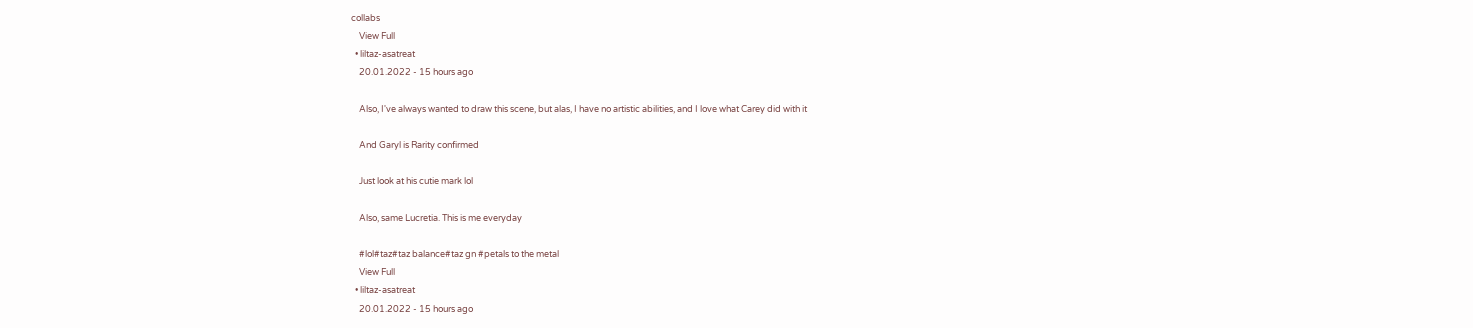collabs
    View Full
  • liltaz-asatreat
    20.01.2022 - 15 hours ago

    Also, I've always wanted to draw this scene, but alas, I have no artistic abilities, and I love what Carey did with it

    And Garyl is Rarity confirmed

    Just look at his cutie mark lol

    Also, same Lucretia. This is me everyday

    #lol#taz#taz balance#taz gn #petals to the metal
    View Full
  • liltaz-asatreat
    20.01.2022 - 15 hours ago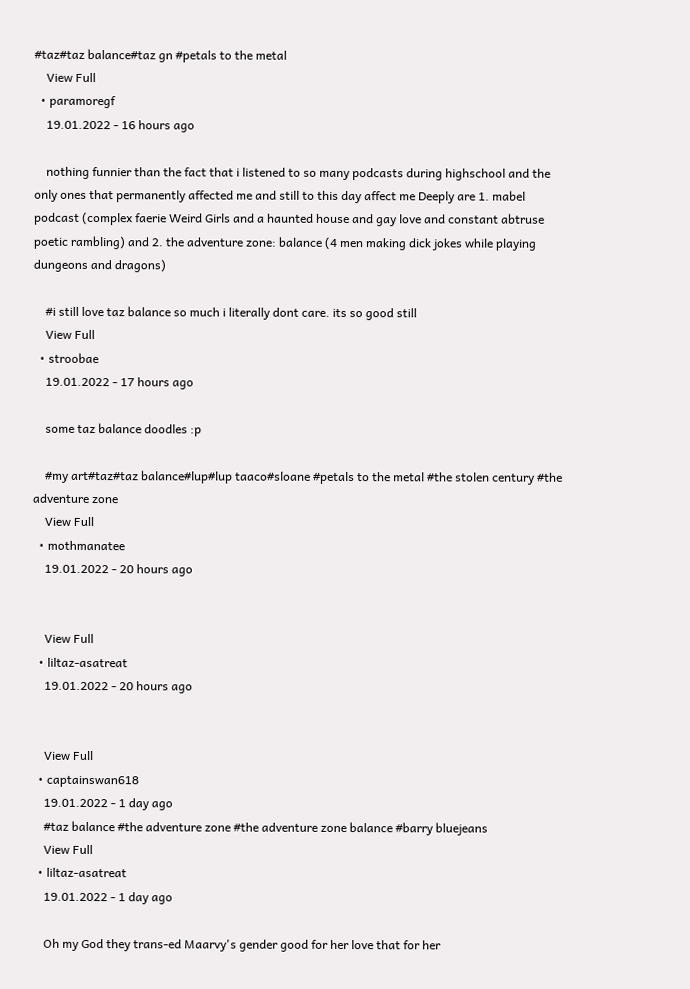#taz#taz balance#taz gn #petals to the metal
    View Full
  • paramoregf
    19.01.2022 - 16 hours ago

    nothing funnier than the fact that i listened to so many podcasts during highschool and the only ones that permanently affected me and still to this day affect me Deeply are 1. mabel podcast (complex faerie Weird Girls and a haunted house and gay love and constant abtruse poetic rambling) and 2. the adventure zone: balance (4 men making dick jokes while playing dungeons and dragons)

    #i still love taz balance so much i literally dont care. its so good still
    View Full
  • stroobae
    19.01.2022 - 17 hours ago

    some taz balance doodles :p

    #my art#taz#taz balance#lup#lup taaco#sloane #petals to the metal #the stolen century #the adventure zone
    View Full
  • mothmanatee
    19.01.2022 - 20 hours ago


    View Full
  • liltaz-asatreat
    19.01.2022 - 20 hours ago


    View Full
  • captainswan618
    19.01.2022 - 1 day ago
    #taz balance #the adventure zone #the adventure zone balance #barry bluejeans
    View Full
  • liltaz-asatreat
    19.01.2022 - 1 day ago

    Oh my God they trans-ed Maarvy's gender good for her love that for her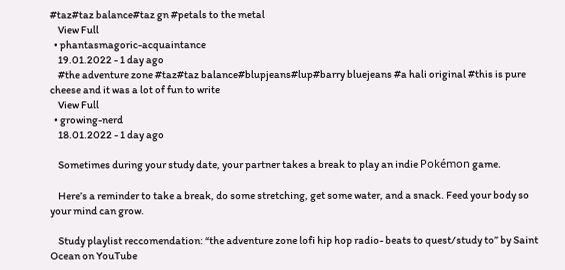#taz#taz balance#taz gn #petals to the metal
    View Full
  • phantasmagoric-acquaintance
    19.01.2022 - 1 day ago
    #the adventure zone #taz#taz balance#blupjeans#lup#barry bluejeans #a hali original #this is pure cheese and it was a lot of fun to write
    View Full
  • growing-nerd
    18.01.2022 - 1 day ago

    Sometimes during your study date, your partner takes a break to play an indie Pokémon game.

    Here’s a reminder to take a break, do some stretching, get some water, and a snack. Feed your body so your mind can grow.

    Study playlist reccomendation: “the adventure zone lofi hip hop radio- beats to quest/study to” by Saint Ocean on YouTube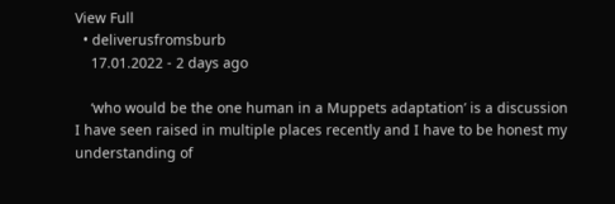View Full
  • deliverusfromsburb
    17.01.2022 - 2 days ago

    ‘who would be the one human in a Muppets adaptation’ is a discussion I have seen raised in multiple places recently and I have to be honest my understanding of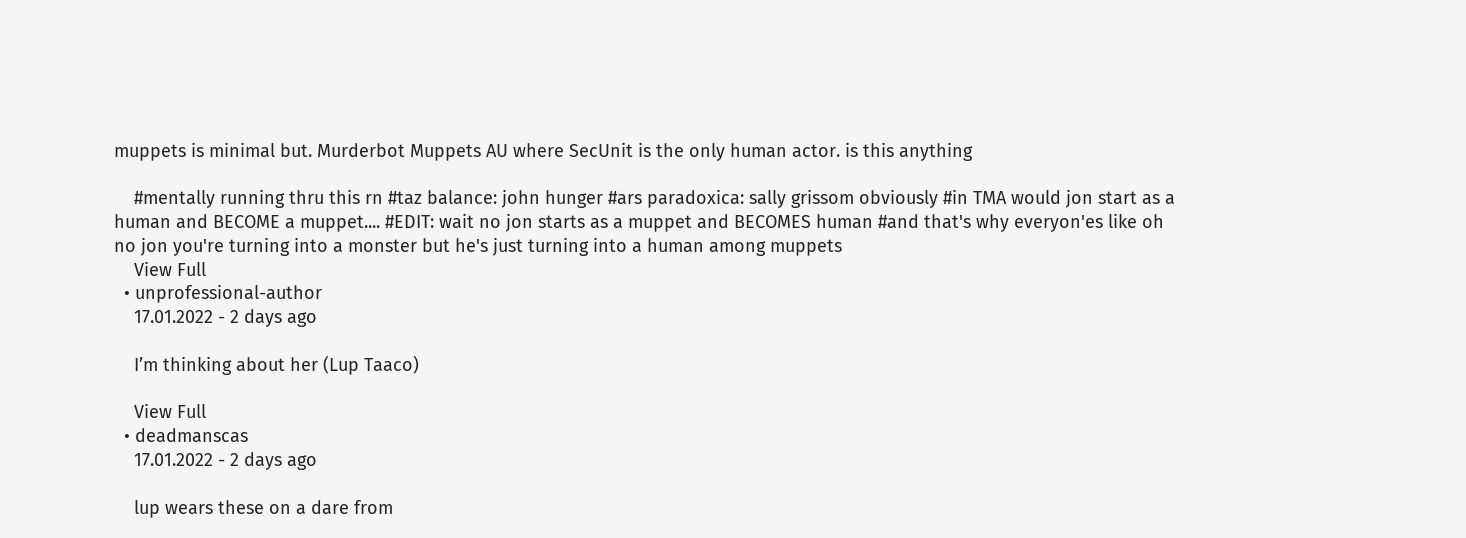muppets is minimal but. Murderbot Muppets AU where SecUnit is the only human actor. is this anything

    #mentally running thru this rn #taz balance: john hunger #ars paradoxica: sally grissom obviously #in TMA would jon start as a human and BECOME a muppet.... #EDIT: wait no jon starts as a muppet and BECOMES human #and that's why everyon'es like oh no jon you're turning into a monster but he's just turning into a human among muppets
    View Full
  • unprofessional-author
    17.01.2022 - 2 days ago

    I’m thinking about her (Lup Taaco)

    View Full
  • deadmanscas
    17.01.2022 - 2 days ago

    lup wears these on a dare from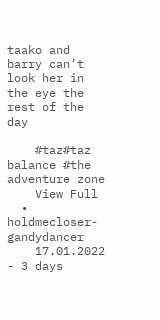taako and barry can’t look her in the eye the rest of the day

    #taz#taz balance #the adventure zone
    View Full
  • holdmecloser-gandydancer
    17.01.2022 - 3 days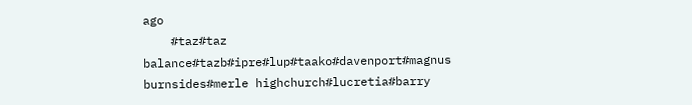ago
    #taz#taz balance#tazb#ipre#lup#taako#davenport#magnus burnsides#merle highchurch#lucretia#barry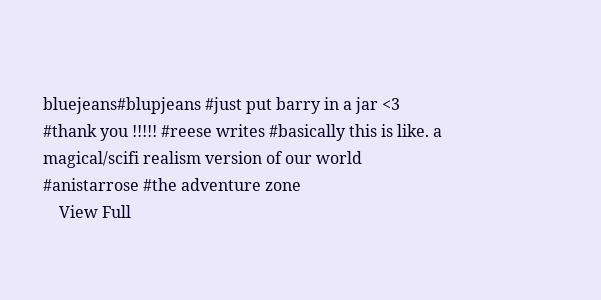bluejeans#blupjeans #just put barry in a jar <3 #thank you !!!!! #reese writes #basically this is like. a magical/scifi realism version of our world #anistarrose #the adventure zone
    View Full